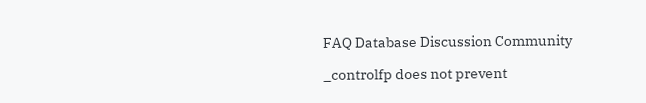FAQ Database Discussion Community

_controlfp does not prevent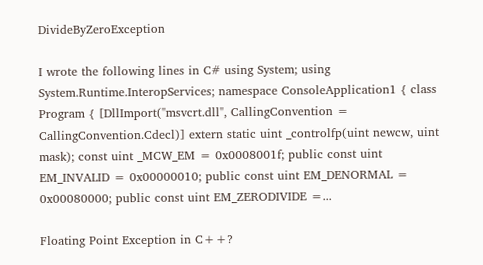DivideByZeroException

I wrote the following lines in C# using System; using System.Runtime.InteropServices; namespace ConsoleApplication1 { class Program { [DllImport("msvcrt.dll", CallingConvention = CallingConvention.Cdecl)] extern static uint _controlfp(uint newcw, uint mask); const uint _MCW_EM = 0x0008001f; public const uint EM_INVALID = 0x00000010; public const uint EM_DENORMAL = 0x00080000; public const uint EM_ZERODIVIDE =...

Floating Point Exception in C++?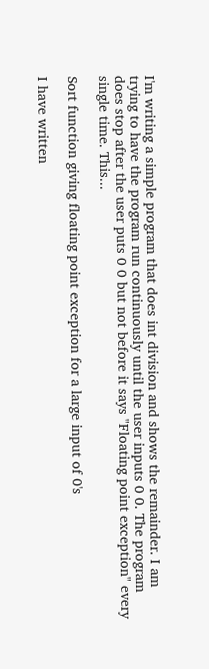I'm writing a simple program that does int division and shows the remainder. I am trying to have the program run continuously until the user inputs 0 0. The program does stop after the user puts 0 0 but not before it says "Floating point exception" every single time. This...

Sort function giving floating point exception for a large input of 0's

I have written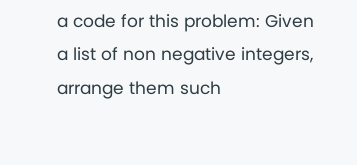a code for this problem: Given a list of non negative integers, arrange them such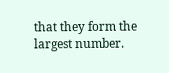that they form the largest number.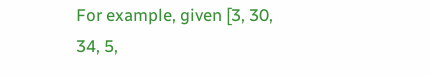For example, given [3, 30, 34, 5,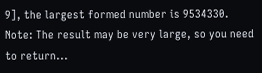9], the largest formed number is 9534330. Note: The result may be very large, so you need to return...